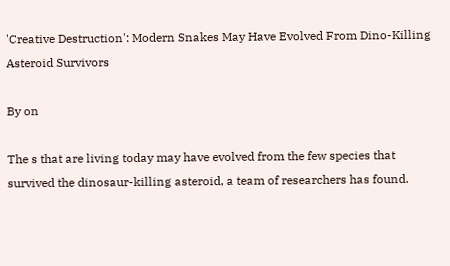'Creative Destruction': Modern Snakes May Have Evolved From Dino-Killing Asteroid Survivors

By on

The s that are living today may have evolved from the few species that survived the dinosaur-killing asteroid, a team of researchers has found.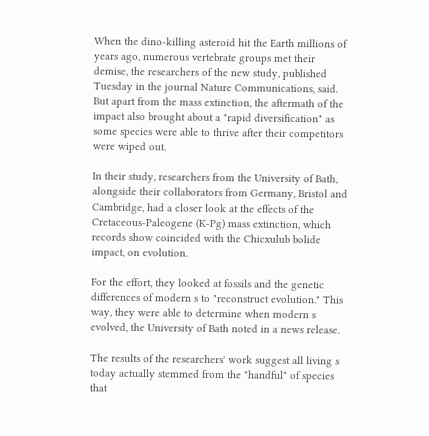When the dino-killing asteroid hit the Earth millions of years ago, numerous vertebrate groups met their demise, the researchers of the new study, published Tuesday in the journal Nature Communications, said. But apart from the mass extinction, the aftermath of the impact also brought about a "rapid diversification" as some species were able to thrive after their competitors were wiped out.

In their study, researchers from the University of Bath, alongside their collaborators from Germany, Bristol and Cambridge, had a closer look at the effects of the Cretaceous-Paleogene (K-Pg) mass extinction, which records show coincided with the Chicxulub bolide impact, on evolution.

For the effort, they looked at fossils and the genetic differences of modern s to "reconstruct evolution." This way, they were able to determine when modern s evolved, the University of Bath noted in a news release.

The results of the researchers' work suggest all living s today actually stemmed from the "handful" of species that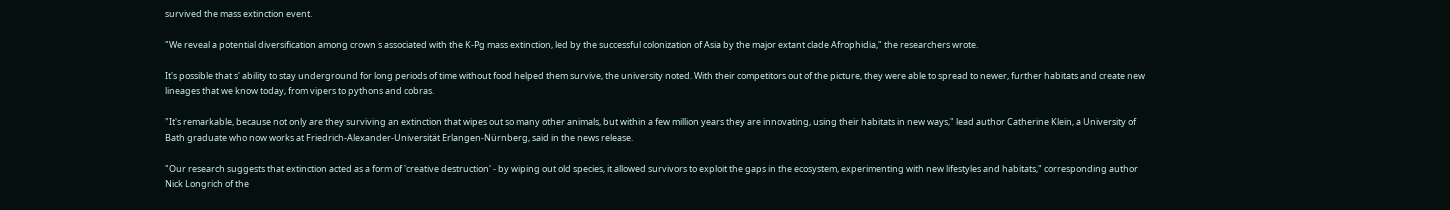survived the mass extinction event.

"We reveal a potential diversification among crown s associated with the K-Pg mass extinction, led by the successful colonization of Asia by the major extant clade Afrophidia," the researchers wrote.

It's possible that s' ability to stay underground for long periods of time without food helped them survive, the university noted. With their competitors out of the picture, they were able to spread to newer, further habitats and create new lineages that we know today, from vipers to pythons and cobras.

"It's remarkable, because not only are they surviving an extinction that wipes out so many other animals, but within a few million years they are innovating, using their habitats in new ways," lead author Catherine Klein, a University of Bath graduate who now works at Friedrich-Alexander-Universität Erlangen-Nürnberg, said in the news release.

"Our research suggests that extinction acted as a form of 'creative destruction' - by wiping out old species, it allowed survivors to exploit the gaps in the ecosystem, experimenting with new lifestyles and habitats," corresponding author Nick Longrich of the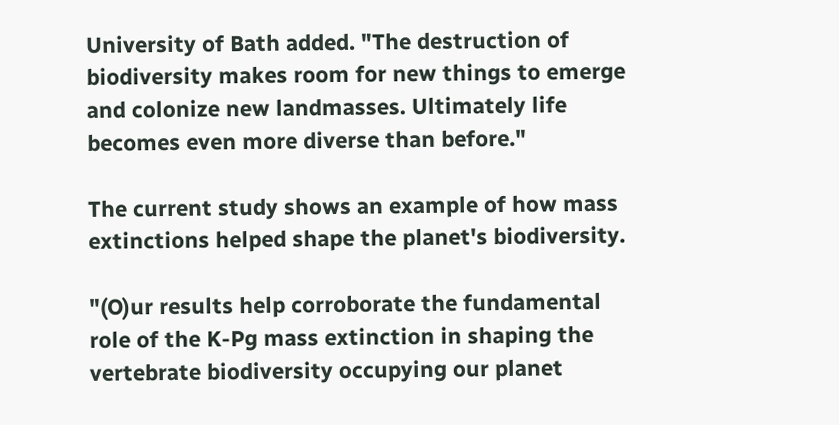University of Bath added. "The destruction of biodiversity makes room for new things to emerge and colonize new landmasses. Ultimately life becomes even more diverse than before."

The current study shows an example of how mass extinctions helped shape the planet's biodiversity.

"(O)ur results help corroborate the fundamental role of the K-Pg mass extinction in shaping the vertebrate biodiversity occupying our planet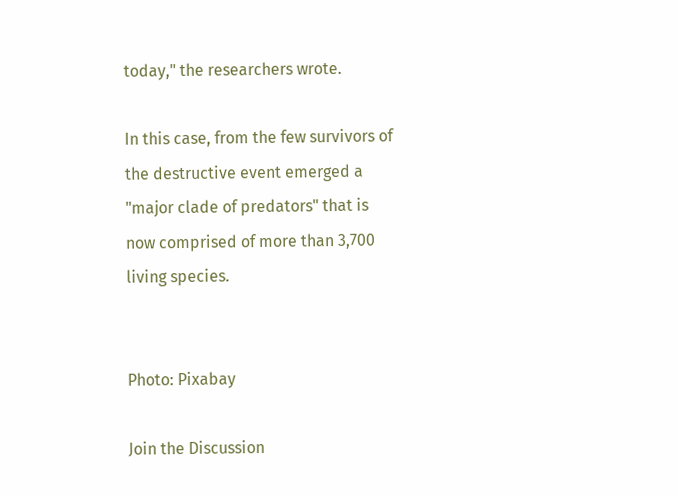today," the researchers wrote.

In this case, from the few survivors of the destructive event emerged a "major clade of predators" that is now comprised of more than 3,700 living species.


Photo: Pixabay

Join the Discussion